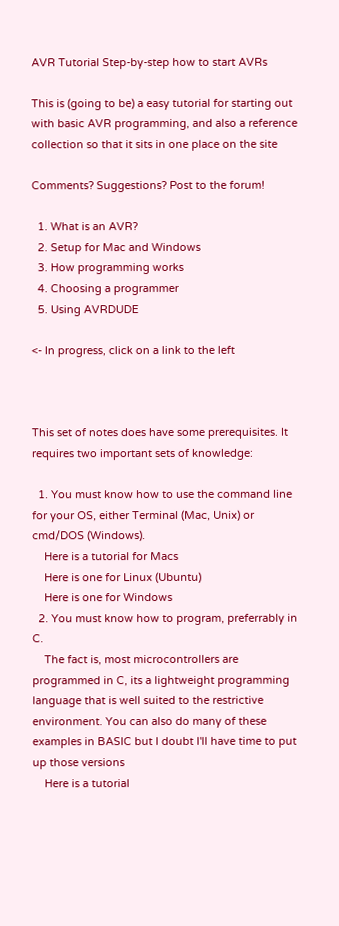AVR Tutorial Step-by-step how to start AVRs

This is (going to be) a easy tutorial for starting out with basic AVR programming, and also a reference collection so that it sits in one place on the site

Comments? Suggestions? Post to the forum!

  1. What is an AVR?
  2. Setup for Mac and Windows
  3. How programming works
  4. Choosing a programmer
  5. Using AVRDUDE

<- In progress, click on a link to the left



This set of notes does have some prerequisites. It requires two important sets of knowledge:

  1. You must know how to use the command line for your OS, either Terminal (Mac, Unix) or cmd/DOS (Windows).
    Here is a tutorial for Macs
    Here is one for Linux (Ubuntu)
    Here is one for Windows
  2. You must know how to program, preferrably in C.
    The fact is, most microcontrollers are programmed in C, its a lightweight programming language that is well suited to the restrictive environment. You can also do many of these examples in BASIC but I doubt I'll have time to put up those versions
    Here is a tutorial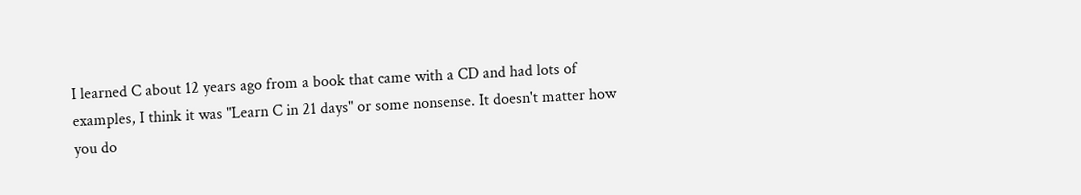I learned C about 12 years ago from a book that came with a CD and had lots of examples, I think it was "Learn C in 21 days" or some nonsense. It doesn't matter how you do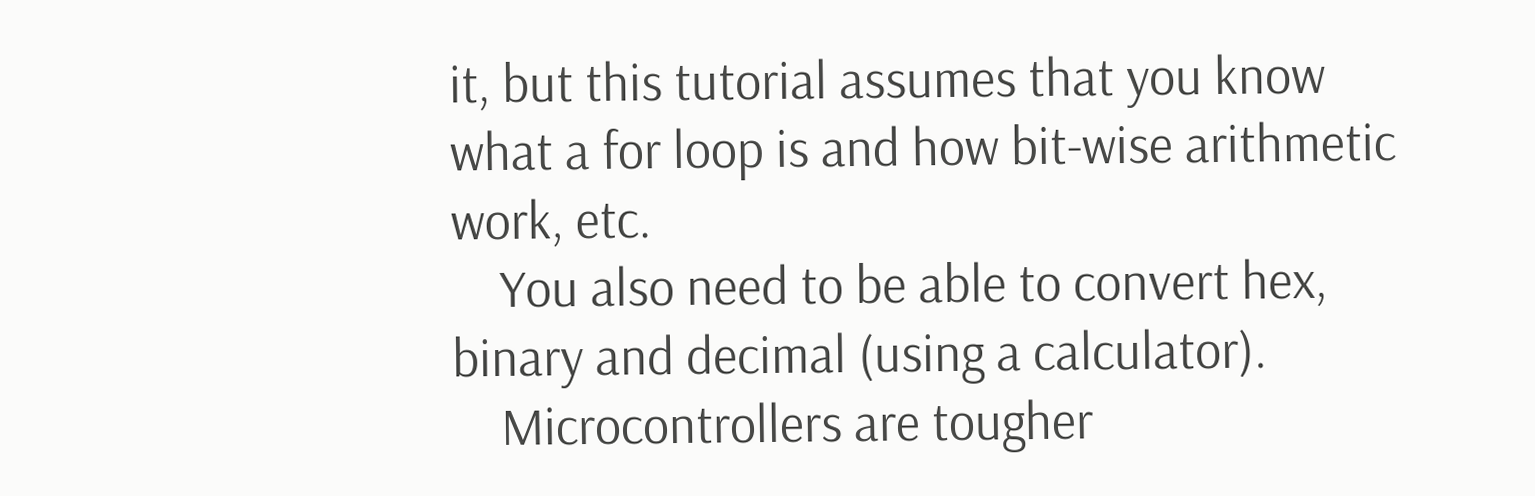it, but this tutorial assumes that you know what a for loop is and how bit-wise arithmetic work, etc.
    You also need to be able to convert hex, binary and decimal (using a calculator).
    Microcontrollers are tougher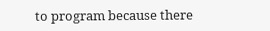to program because there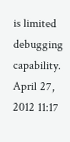is limited debugging capability.
April 27, 2012 11:17